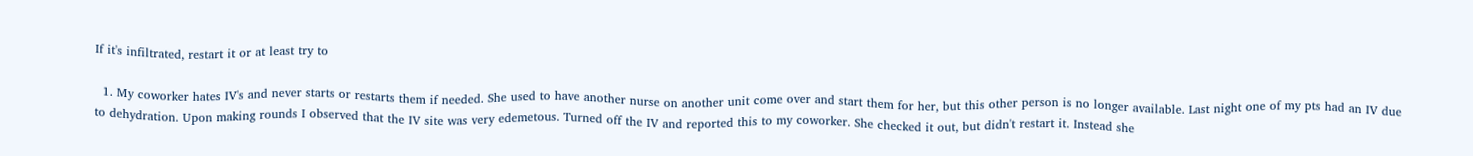If it's infiltrated, restart it or at least try to

  1. My coworker hates IV's and never starts or restarts them if needed. She used to have another nurse on another unit come over and start them for her, but this other person is no longer available. Last night one of my pts had an IV due to dehydration. Upon making rounds I observed that the IV site was very edemetous. Turned off the IV and reported this to my coworker. She checked it out, but didn't restart it. Instead she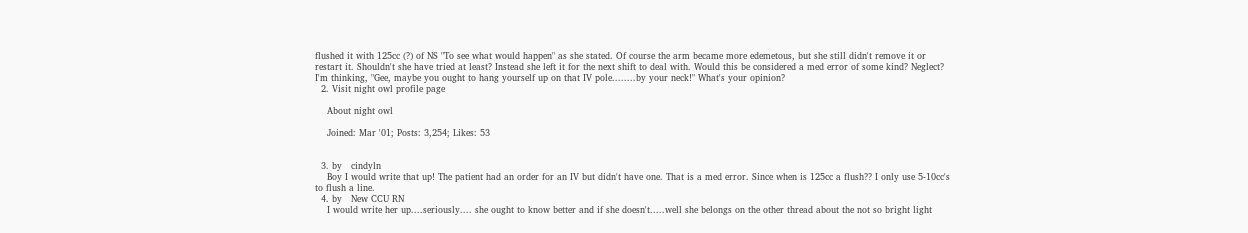flushed it with 125cc (?) of NS "To see what would happen" as she stated. Of course the arm became more edemetous, but she still didn't remove it or restart it. Shouldn't she have tried at least? Instead she left it for the next shift to deal with. Would this be considered a med error of some kind? Neglect? I'm thinking, "Gee, maybe you ought to hang yourself up on that IV pole........by your neck!" What's your opinion?
  2. Visit night owl profile page

    About night owl

    Joined: Mar '01; Posts: 3,254; Likes: 53


  3. by   cindyln
    Boy I would write that up! The patient had an order for an IV but didn't have one. That is a med error. Since when is 125cc a flush?? I only use 5-10cc's to flush a line.
  4. by   New CCU RN
    I would write her up....seriously.... she ought to know better and if she doesn't.....well she belongs on the other thread about the not so bright light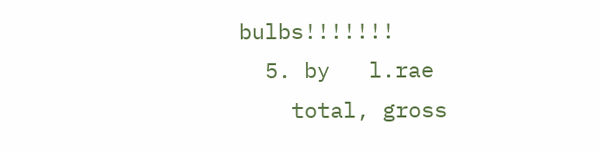bulbs!!!!!!!
  5. by   l.rae
    total, gross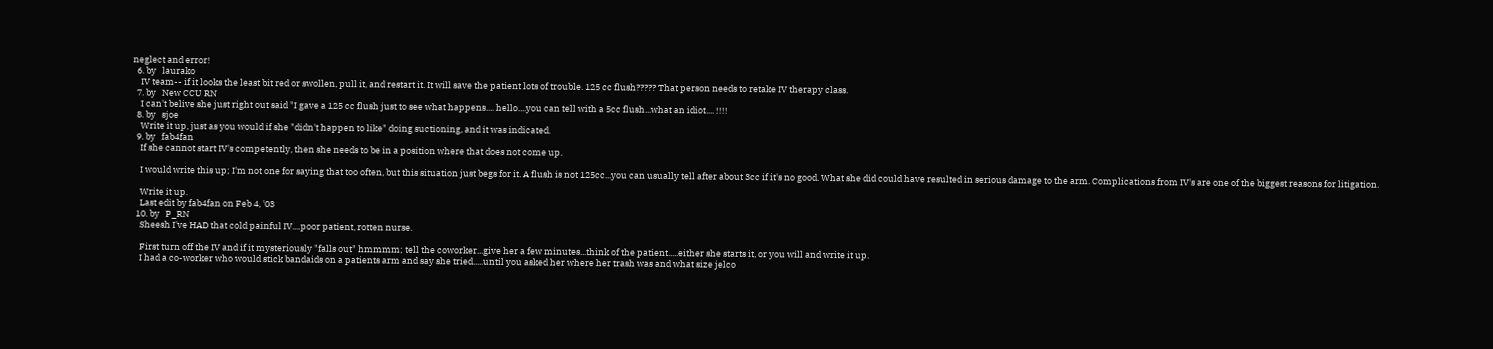neglect and error!
  6. by   laurako
    IV team-- if it looks the least bit red or swollen, pull it, and restart it. It will save the patient lots of trouble. 125 cc flush????? That person needs to retake IV therapy class.
  7. by   New CCU RN
    I can't belive she just right out said "I gave a 125 cc flush just to see what happens.... hello....you can tell with a 5cc flush...what an idiot.... !!!!
  8. by   sjoe
    Write it up, just as you would if she "didn't happen to like" doing suctioning, and it was indicated.
  9. by   fab4fan
    If she cannot start IV's competently, then she needs to be in a position where that does not come up.

    I would write this up; I'm not one for saying that too often, but this situation just begs for it. A flush is not 125cc...you can usually tell after about 3cc if it's no good. What she did could have resulted in serious damage to the arm. Complications from IV's are one of the biggest reasons for litigation.

    Write it up.
    Last edit by fab4fan on Feb 4, '03
  10. by   P_RN
    Sheesh I've HAD that cold painful IV....poor patient, rotten nurse.

    First turn off the IV and if it mysteriously "falls out" hmmmm; tell the coworker...give her a few minutes...think of the patient.....either she starts it, or you will and write it up.
    I had a co-worker who would stick bandaids on a patients arm and say she tried.....until you asked her where her trash was and what size jelco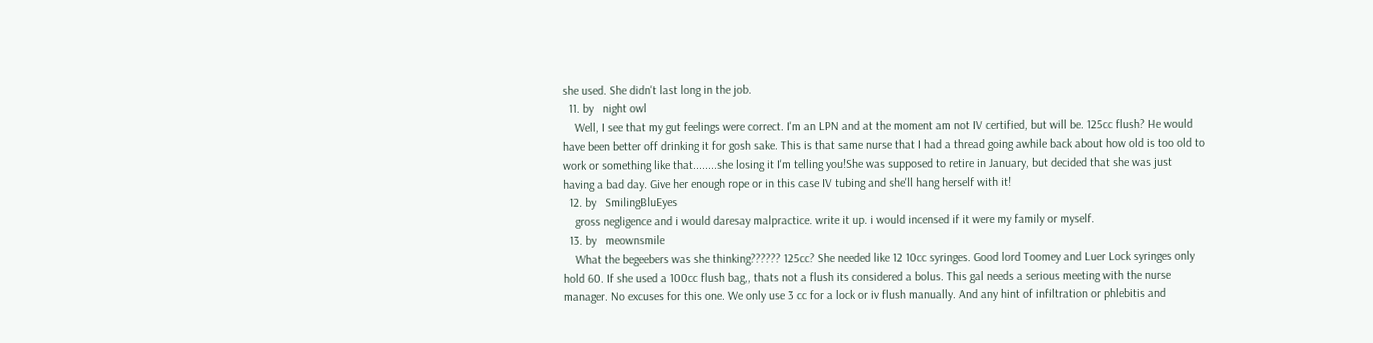she used. She didn't last long in the job.
  11. by   night owl
    Well, I see that my gut feelings were correct. I'm an LPN and at the moment am not IV certified, but will be. 125cc flush? He would have been better off drinking it for gosh sake. This is that same nurse that I had a thread going awhile back about how old is too old to work or something like that........she losing it I'm telling you!She was supposed to retire in January, but decided that she was just having a bad day. Give her enough rope or in this case IV tubing and she'll hang herself with it!
  12. by   SmilingBluEyes
    gross negligence and i would daresay malpractice. write it up. i would incensed if it were my family or myself.
  13. by   meownsmile
    What the begeebers was she thinking?????? 125cc? She needed like 12 10cc syringes. Good lord Toomey and Luer Lock syringes only hold 60. If she used a 100cc flush bag,, thats not a flush its considered a bolus. This gal needs a serious meeting with the nurse manager. No excuses for this one. We only use 3 cc for a lock or iv flush manually. And any hint of infiltration or phlebitis and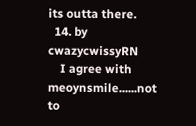its outta there.
  14. by   cwazycwissyRN
    I agree with meoynsmile......not to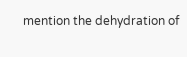mention the dehydration of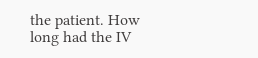the patient. How long had the IV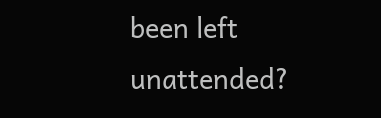been left unattended?